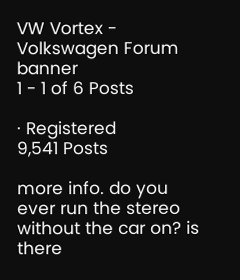VW Vortex - Volkswagen Forum banner
1 - 1 of 6 Posts

· Registered
9,541 Posts

more info. do you ever run the stereo without the car on? is there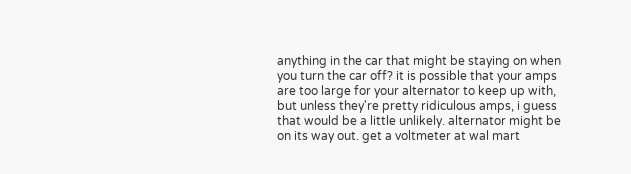anything in the car that might be staying on when you turn the car off? it is possible that your amps are too large for your alternator to keep up with, but unless they're pretty ridiculous amps, i guess that would be a little unlikely. alternator might be on its way out. get a voltmeter at wal mart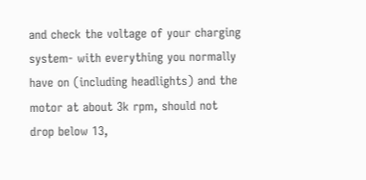and check the voltage of your charging system- with everything you normally have on (including headlights) and the motor at about 3k rpm, should not drop below 13,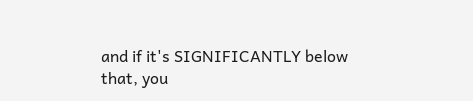and if it's SIGNIFICANTLY below that, you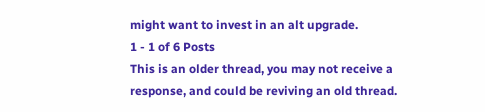might want to invest in an alt upgrade.
1 - 1 of 6 Posts
This is an older thread, you may not receive a response, and could be reviving an old thread.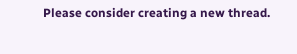Please consider creating a new thread.